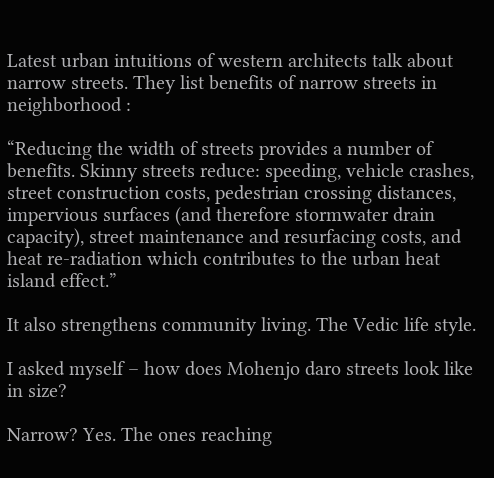Latest urban intuitions of western architects talk about narrow streets. They list benefits of narrow streets in neighborhood :

“Reducing the width of streets provides a number of benefits. Skinny streets reduce: speeding, vehicle crashes, street construction costs, pedestrian crossing distances, impervious surfaces (and therefore stormwater drain capacity), street maintenance and resurfacing costs, and heat re-radiation which contributes to the urban heat island effect.”

It also strengthens community living. The Vedic life style.

I asked myself – how does Mohenjo daro streets look like in size?

Narrow? Yes. The ones reaching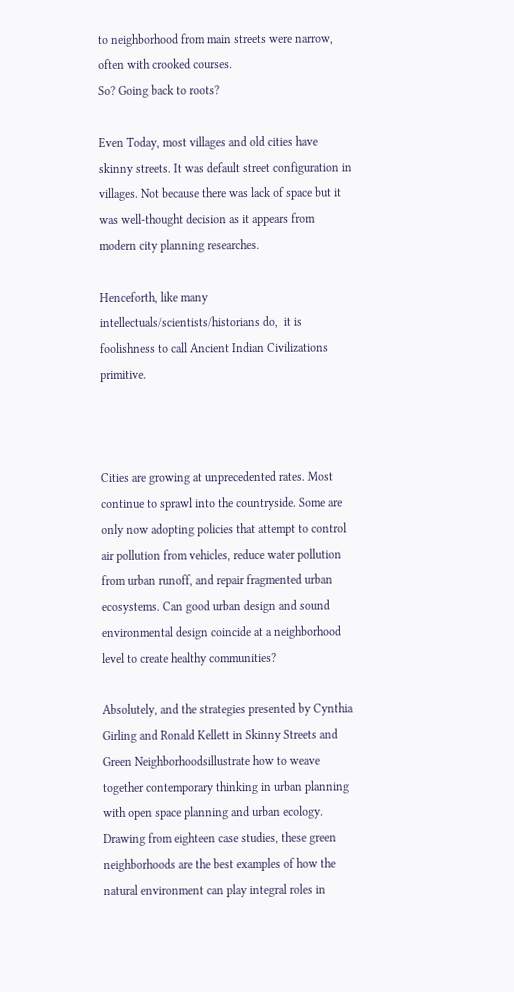to neighborhood from main streets were narrow, often with crooked courses.
So? Going back to roots?

Even Today, most villages and old cities have skinny streets. It was default street configuration in villages. Not because there was lack of space but it was well-thought decision as it appears from modern city planning researches.

Henceforth, like many intellectuals/scientists/historians do,  it is foolishness to call Ancient Indian Civilizations primitive.



Cities are growing at unprecedented rates. Most continue to sprawl into the countryside. Some are only now adopting policies that attempt to control air pollution from vehicles, reduce water pollution from urban runoff, and repair fragmented urban ecosystems. Can good urban design and sound environmental design coincide at a neighborhood level to create healthy communities?

Absolutely, and the strategies presented by Cynthia Girling and Ronald Kellett in Skinny Streets and Green Neighborhoodsillustrate how to weave together contemporary thinking in urban planning with open space planning and urban ecology. Drawing from eighteen case studies, these green neighborhoods are the best examples of how the natural environment can play integral roles in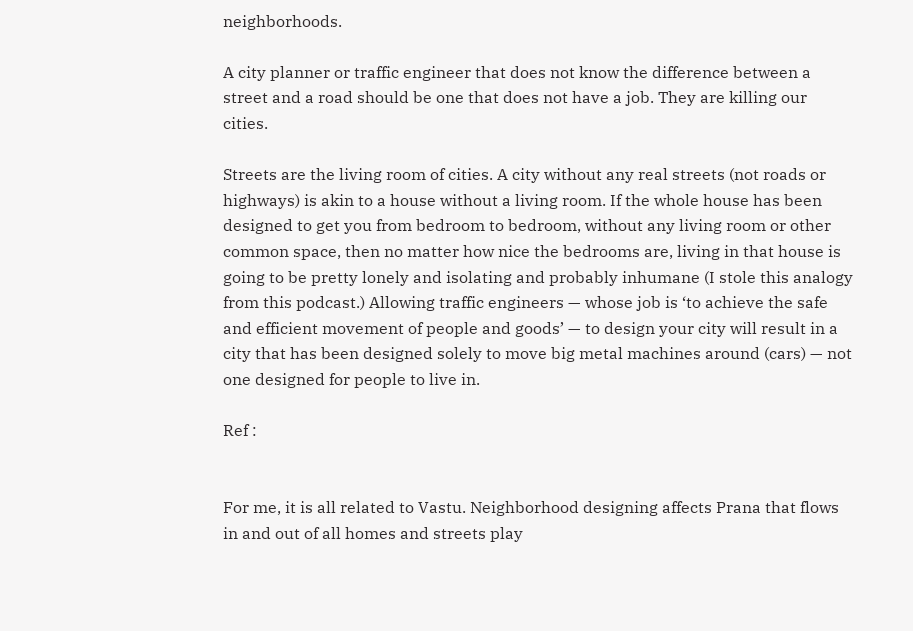neighborhoods.

A city planner or traffic engineer that does not know the difference between a street and a road should be one that does not have a job. They are killing our cities.

Streets are the living room of cities. A city without any real streets (not roads or highways) is akin to a house without a living room. If the whole house has been designed to get you from bedroom to bedroom, without any living room or other common space, then no matter how nice the bedrooms are, living in that house is going to be pretty lonely and isolating and probably inhumane (I stole this analogy from this podcast.) Allowing traffic engineers — whose job is ‘to achieve the safe and efficient movement of people and goods’ — to design your city will result in a city that has been designed solely to move big metal machines around (cars) — not one designed for people to live in.

Ref :


For me, it is all related to Vastu. Neighborhood designing affects Prana that flows in and out of all homes and streets play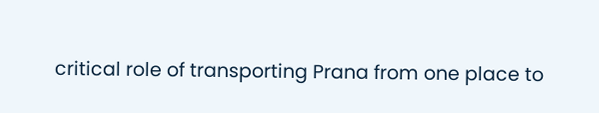critical role of transporting Prana from one place to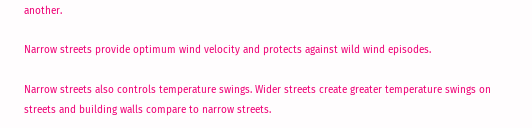another.

Narrow streets provide optimum wind velocity and protects against wild wind episodes.

Narrow streets also controls temperature swings. Wider streets create greater temperature swings on streets and building walls compare to narrow streets.